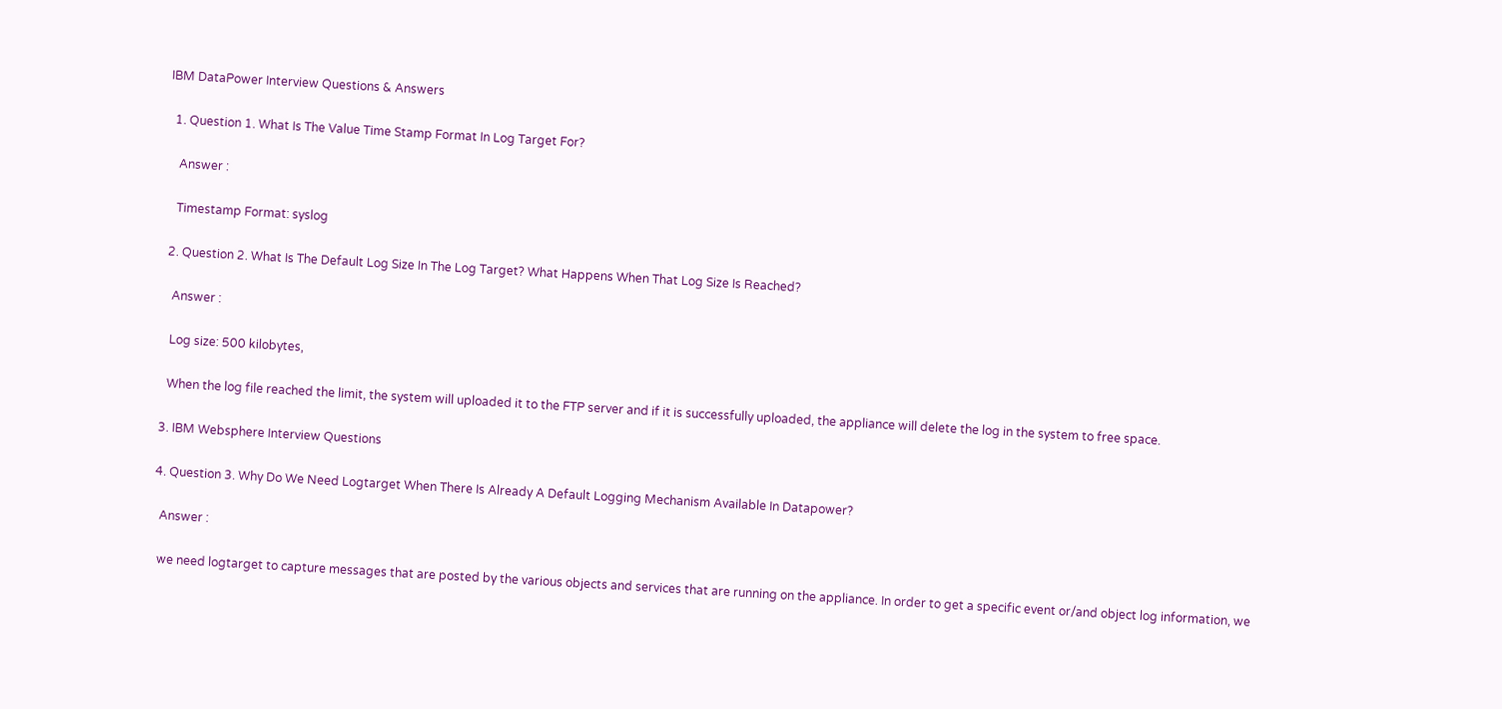IBM DataPower Interview Questions & Answers

  1. Question 1. What Is The Value Time Stamp Format In Log Target For?

    Answer :

    Timestamp Format: syslog

  2. Question 2. What Is The Default Log Size In The Log Target? What Happens When That Log Size Is Reached?

    Answer :

    Log size: 500 kilobytes,

    When the log file reached the limit, the system will uploaded it to the FTP server and if it is successfully uploaded, the appliance will delete the log in the system to free space.

  3. IBM Websphere Interview Questions

  4. Question 3. Why Do We Need Logtarget When There Is Already A Default Logging Mechanism Available In Datapower?

    Answer :

    we need logtarget to capture messages that are posted by the various objects and services that are running on the appliance. In order to get a specific event or/and object log information, we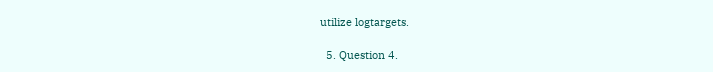utilize logtargets.

  5. Question 4.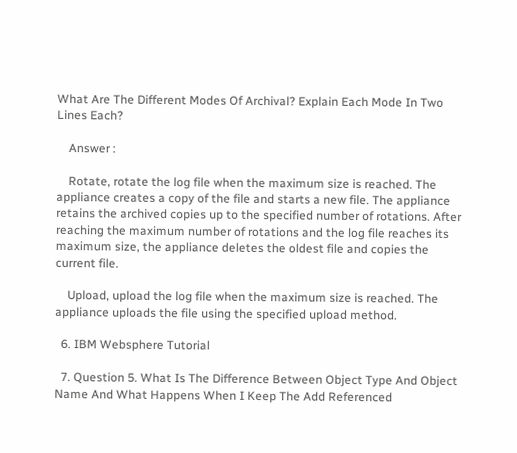What Are The Different Modes Of Archival? Explain Each Mode In Two Lines Each?

    Answer :

    Rotate, rotate the log file when the maximum size is reached. The appliance creates a copy of the file and starts a new file. The appliance retains the archived copies up to the specified number of rotations. After reaching the maximum number of rotations and the log file reaches its maximum size, the appliance deletes the oldest file and copies the current file.

    Upload, upload the log file when the maximum size is reached. The appliance uploads the file using the specified upload method.

  6. IBM Websphere Tutorial

  7. Question 5. What Is The Difference Between Object Type And Object Name And What Happens When I Keep The Add Referenced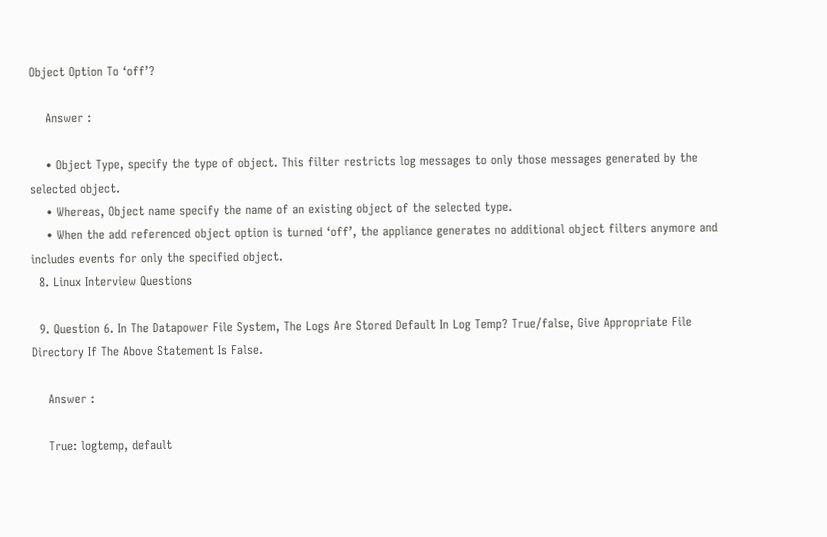Object Option To ‘off’?

    Answer :

    • Object Type, specify the type of object. This filter restricts log messages to only those messages generated by the selected object.
    • Whereas, Object name specify the name of an existing object of the selected type.
    • When the add referenced object option is turned ‘off’, the appliance generates no additional object filters anymore and includes events for only the specified object.
  8. Linux Interview Questions

  9. Question 6. In The Datapower File System, The Logs Are Stored Default In Log Temp? True/false, Give Appropriate File Directory If The Above Statement Is False.

    Answer :

    True: logtemp, default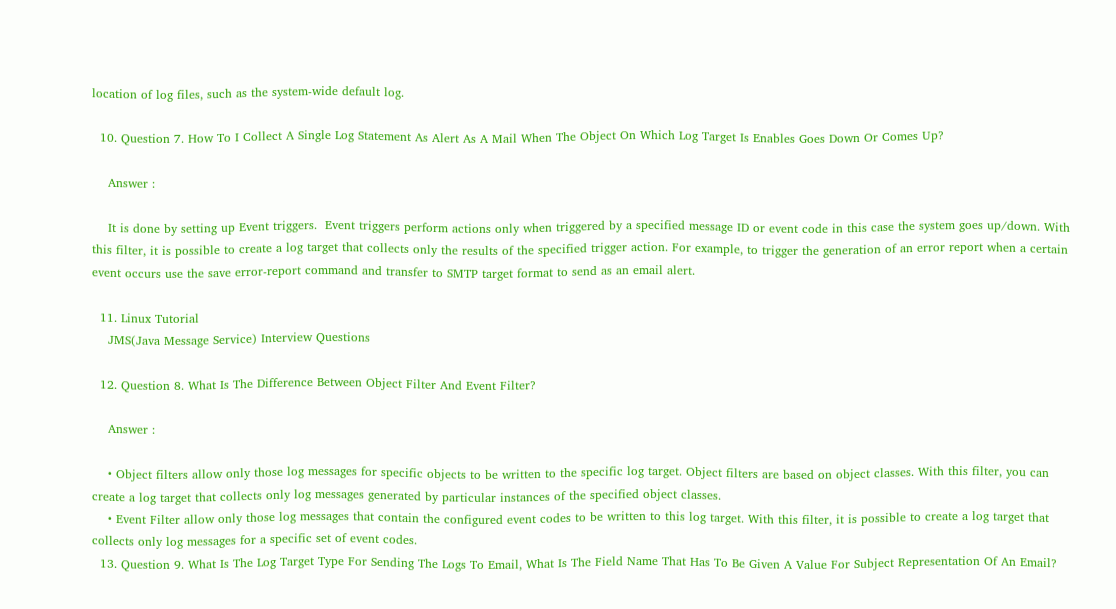location of log files, such as the system-wide default log.

  10. Question 7. How To I Collect A Single Log Statement As Alert As A Mail When The Object On Which Log Target Is Enables Goes Down Or Comes Up?

    Answer :

    It is done by setting up Event triggers.  Event triggers perform actions only when triggered by a specified message ID or event code in this case the system goes up/down. With this filter, it is possible to create a log target that collects only the results of the specified trigger action. For example, to trigger the generation of an error report when a certain event occurs use the save error-report command and transfer to SMTP target format to send as an email alert.

  11. Linux Tutorial
    JMS(Java Message Service) Interview Questions

  12. Question 8. What Is The Difference Between Object Filter And Event Filter?

    Answer :

    • Object filters allow only those log messages for specific objects to be written to the specific log target. Object filters are based on object classes. With this filter, you can create a log target that collects only log messages generated by particular instances of the specified object classes.
    • Event Filter allow only those log messages that contain the configured event codes to be written to this log target. With this filter, it is possible to create a log target that collects only log messages for a specific set of event codes.
  13. Question 9. What Is The Log Target Type For Sending The Logs To Email, What Is The Field Name That Has To Be Given A Value For Subject Representation Of An Email?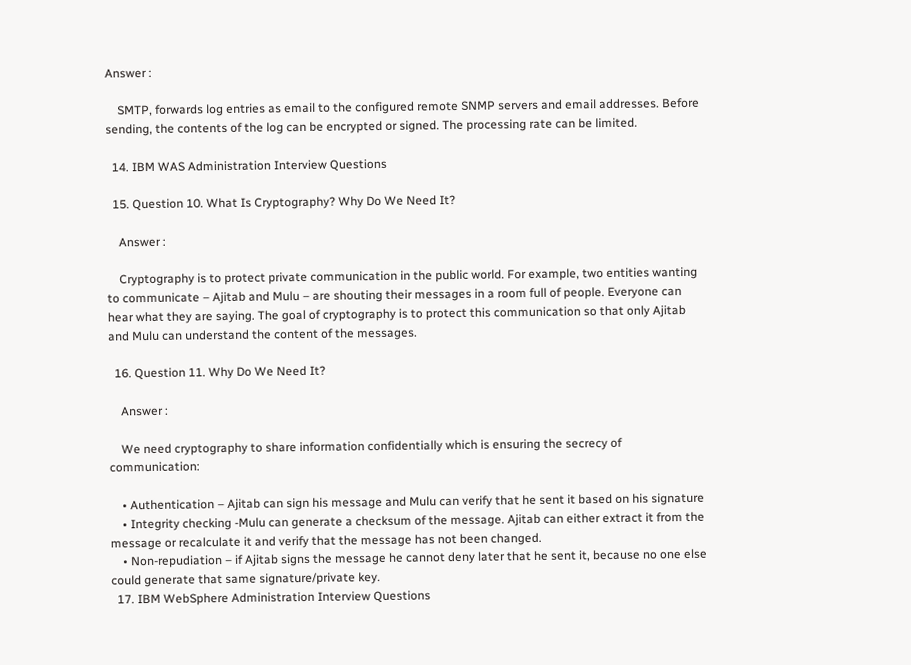Answer :

    SMTP, forwards log entries as email to the configured remote SNMP servers and email addresses. Before sending, the contents of the log can be encrypted or signed. The processing rate can be limited.

  14. IBM WAS Administration Interview Questions

  15. Question 10. What Is Cryptography? Why Do We Need It?

    Answer :

    Cryptography is to protect private communication in the public world. For example, two entities wanting to communicate – Ajitab and Mulu – are shouting their messages in a room full of people. Everyone can hear what they are saying. The goal of cryptography is to protect this communication so that only Ajitab and Mulu can understand the content of the messages.

  16. Question 11. Why Do We Need It?

    Answer :

    We need cryptography to share information confidentially which is ensuring the secrecy of communication:

    • Authentication – Ajitab can sign his message and Mulu can verify that he sent it based on his signature
    • Integrity checking -Mulu can generate a checksum of the message. Ajitab can either extract it from the message or recalculate it and verify that the message has not been changed.
    • Non-repudiation – if Ajitab signs the message he cannot deny later that he sent it, because no one else could generate that same signature/private key.
  17. IBM WebSphere Administration Interview Questions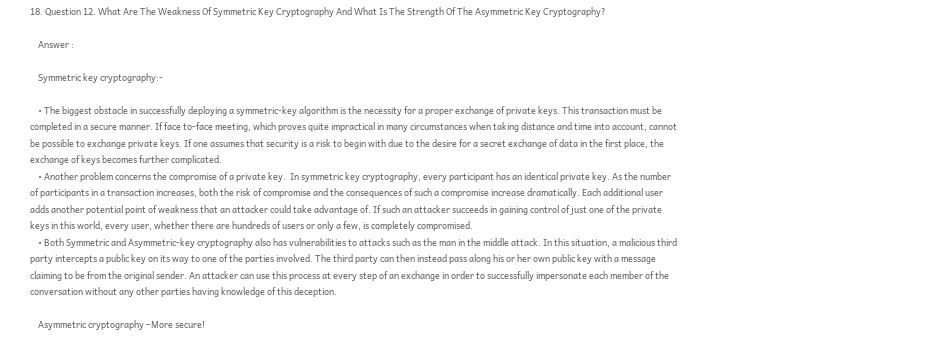18. Question 12. What Are The Weakness Of Symmetric Key Cryptography And What Is The Strength Of The Asymmetric Key Cryptography?

    Answer :

    Symmetric key cryptography:-

    • The biggest obstacle in successfully deploying a symmetric-key algorithm is the necessity for a proper exchange of private keys. This transaction must be completed in a secure manner. If face to-face meeting, which proves quite impractical in many circumstances when taking distance and time into account, cannot be possible to exchange private keys. If one assumes that security is a risk to begin with due to the desire for a secret exchange of data in the first place, the exchange of keys becomes further complicated.
    • Another problem concerns the compromise of a private key.  In symmetric key cryptography, every participant has an identical private key. As the number of participants in a transaction increases, both the risk of compromise and the consequences of such a compromise increase dramatically. Each additional user adds another potential point of weakness that an attacker could take advantage of. If such an attacker succeeds in gaining control of just one of the private keys in this world, every user, whether there are hundreds of users or only a few, is completely compromised.
    • Both Symmetric and Asymmetric-key cryptography also has vulnerabilities to attacks such as the man in the middle attack. In this situation, a malicious third party intercepts a public key on its way to one of the parties involved. The third party can then instead pass along his or her own public key with a message claiming to be from the original sender. An attacker can use this process at every step of an exchange in order to successfully impersonate each member of the conversation without any other parties having knowledge of this deception.

    Asymmetric cryptography –More secure!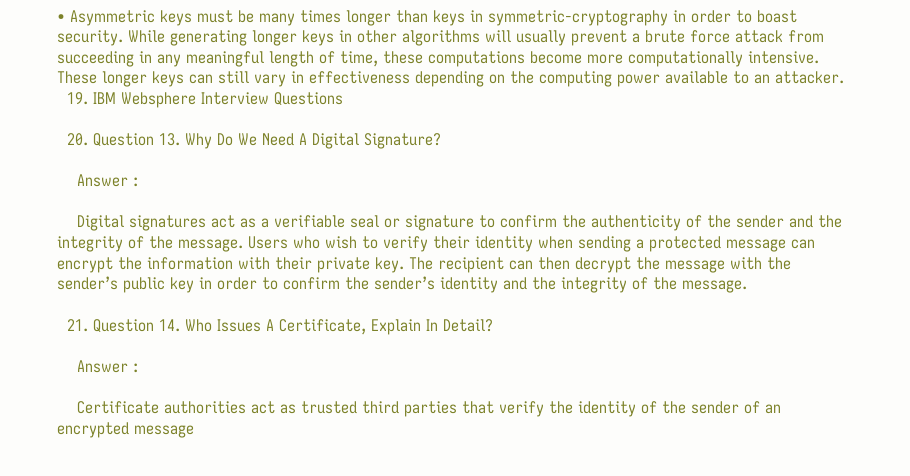• Asymmetric keys must be many times longer than keys in symmetric-cryptography in order to boast security. While generating longer keys in other algorithms will usually prevent a brute force attack from succeeding in any meaningful length of time, these computations become more computationally intensive. These longer keys can still vary in effectiveness depending on the computing power available to an attacker.
  19. IBM Websphere Interview Questions

  20. Question 13. Why Do We Need A Digital Signature?

    Answer :

    Digital signatures act as a verifiable seal or signature to confirm the authenticity of the sender and the integrity of the message. Users who wish to verify their identity when sending a protected message can encrypt the information with their private key. The recipient can then decrypt the message with the sender’s public key in order to confirm the sender’s identity and the integrity of the message.

  21. Question 14. Who Issues A Certificate, Explain In Detail?

    Answer :

    Certificate authorities act as trusted third parties that verify the identity of the sender of an encrypted message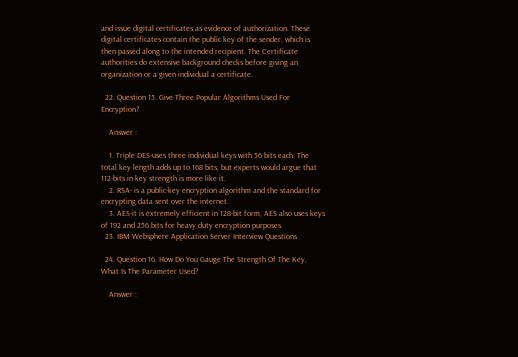and issue digital certificates as evidence of authorization. These digital certificates contain the public key of the sender, which is then passed along to the intended recipient. The Certificate authorities do extensive background checks before giving an organization or a given individual a certificate.

  22. Question 15. Give Three Popular Algorithms Used For Encryption?

    Answer :

    1. Triple DES-uses three individual keys with 56 bits each. The total key length adds up to 168 bits, but experts would argue that 112-bits in key strength is more like it.
    2. RSA- is a public-key encryption algorithm and the standard for encrypting data sent over the internet.
    3. AES-it is extremely efficient in 128-bit form, AES also uses keys of 192 and 256 bits for heavy duty encryption purposes.
  23. IBM Websphere Application Server Interview Questions

  24. Question 16. How Do You Gauge The Strength Of The Key, What Is The Parameter Used?

    Answer :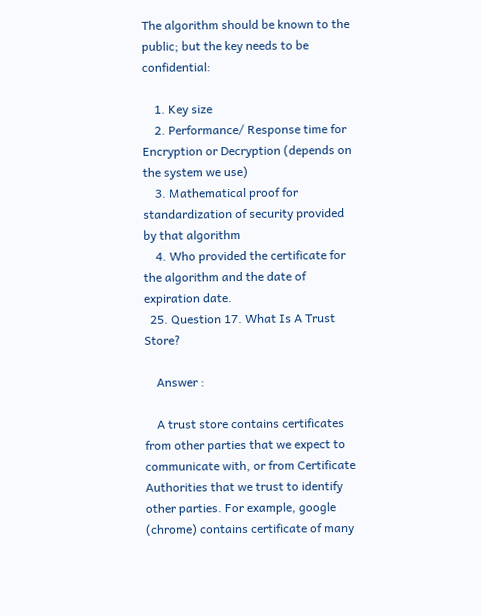The algorithm should be known to the public; but the key needs to be confidential:

    1. Key size
    2. Performance/ Response time for Encryption or Decryption (depends on the system we use)
    3. Mathematical proof for standardization of security provided by that algorithm
    4. Who provided the certificate for the algorithm and the date of expiration date.
  25. Question 17. What Is A Trust Store?

    Answer :

    A trust store contains certificates from other parties that we expect to communicate with, or from Certificate Authorities that we trust to identify other parties. For example, google (chrome) contains certificate of many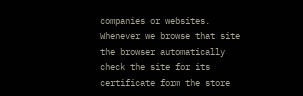companies or websites. Whenever we browse that site the browser automatically check the site for its certificate form the store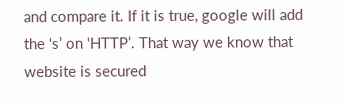and compare it. If it is true, google will add the ‘s’ on ‘HTTP’. That way we know that website is secured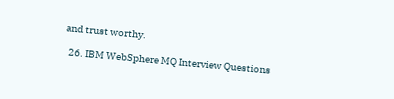and trust worthy.

  26. IBM WebSphere MQ Interview Questions